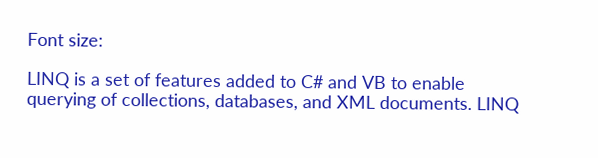Font size:

LINQ is a set of features added to C# and VB to enable querying of collections, databases, and XML documents. LINQ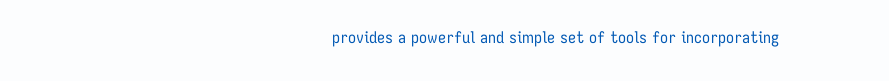provides a powerful and simple set of tools for incorporating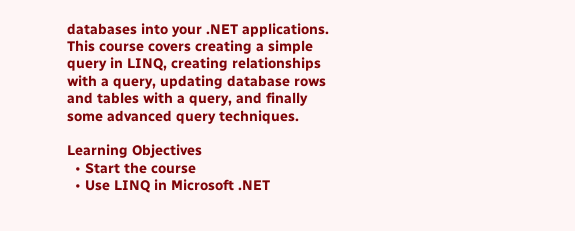databases into your .NET applications. This course covers creating a simple query in LINQ, creating relationships with a query, updating database rows and tables with a query, and finally some advanced query techniques.

Learning Objectives
  • Start the course
  • Use LINQ in Microsoft .NET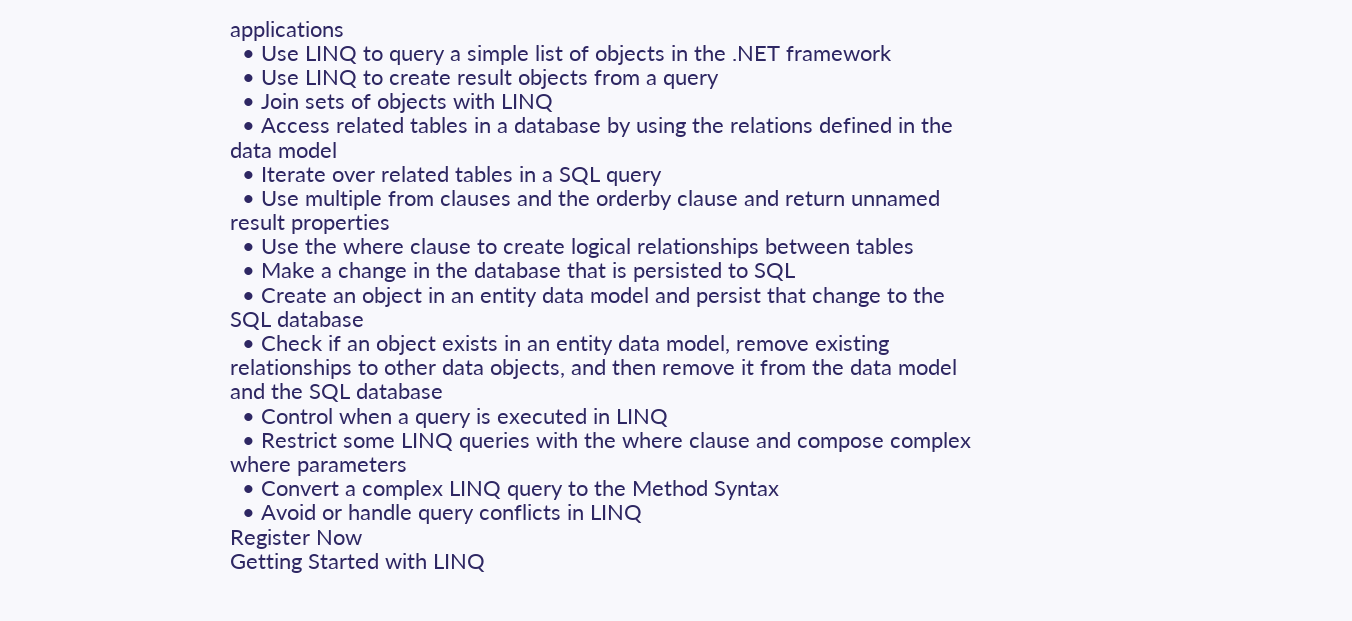applications
  • Use LINQ to query a simple list of objects in the .NET framework
  • Use LINQ to create result objects from a query
  • Join sets of objects with LINQ
  • Access related tables in a database by using the relations defined in the data model
  • Iterate over related tables in a SQL query
  • Use multiple from clauses and the orderby clause and return unnamed result properties
  • Use the where clause to create logical relationships between tables
  • Make a change in the database that is persisted to SQL
  • Create an object in an entity data model and persist that change to the SQL database
  • Check if an object exists in an entity data model, remove existing relationships to other data objects, and then remove it from the data model and the SQL database
  • Control when a query is executed in LINQ
  • Restrict some LINQ queries with the where clause and compose complex where parameters
  • Convert a complex LINQ query to the Method Syntax
  • Avoid or handle query conflicts in LINQ
Register Now
Getting Started with LINQ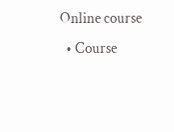Online course
  • Course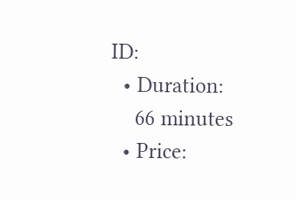ID:
  • Duration:
    66 minutes
  • Price: